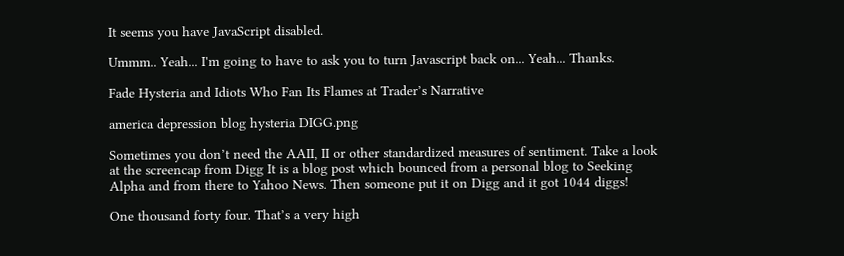It seems you have JavaScript disabled.

Ummm.. Yeah... I'm going to have to ask you to turn Javascript back on... Yeah... Thanks.

Fade Hysteria and Idiots Who Fan Its Flames at Trader’s Narrative

america depression blog hysteria DIGG.png

Sometimes you don’t need the AAII, II or other standardized measures of sentiment. Take a look at the screencap from Digg It is a blog post which bounced from a personal blog to Seeking Alpha and from there to Yahoo News. Then someone put it on Digg and it got 1044 diggs!

One thousand forty four. That’s a very high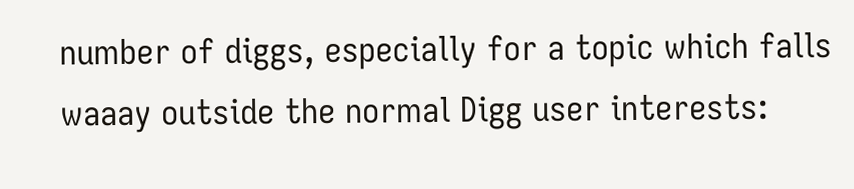number of diggs, especially for a topic which falls waaay outside the normal Digg user interests: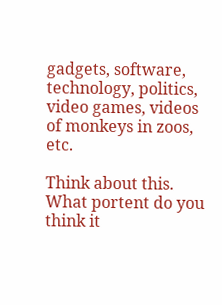gadgets, software, technology, politics, video games, videos of monkeys in zoos, etc.

Think about this. What portent do you think it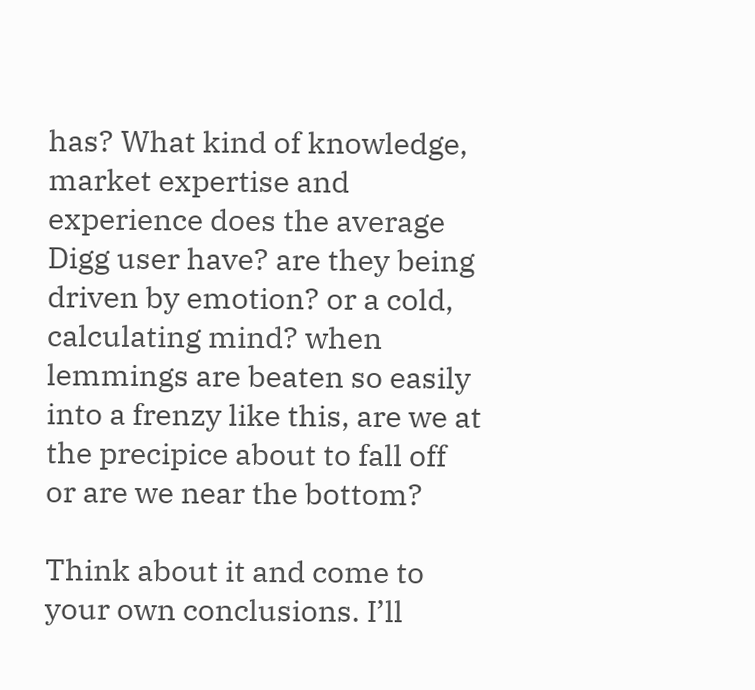has? What kind of knowledge, market expertise and experience does the average Digg user have? are they being driven by emotion? or a cold, calculating mind? when lemmings are beaten so easily into a frenzy like this, are we at the precipice about to fall off or are we near the bottom?

Think about it and come to your own conclusions. I’ll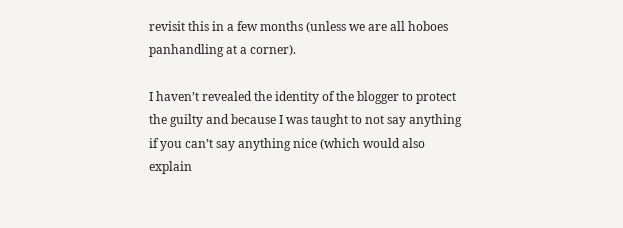revisit this in a few months (unless we are all hoboes panhandling at a corner).

I haven’t revealed the identity of the blogger to protect the guilty and because I was taught to not say anything if you can’t say anything nice (which would also explain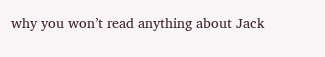why you won’t read anything about Jack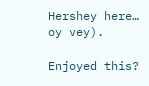Hershey here… oy vey).

Enjoyed this?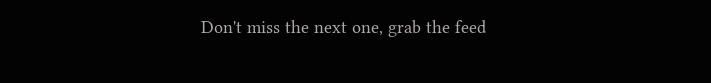Don't miss the next one, grab the feed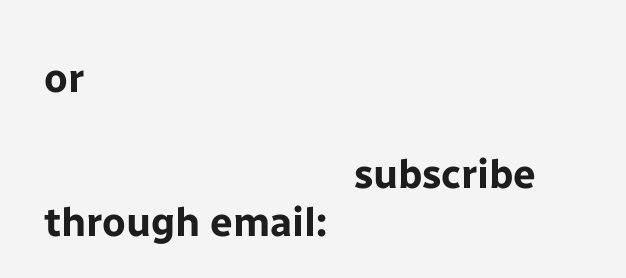or

                               subscribe through email: